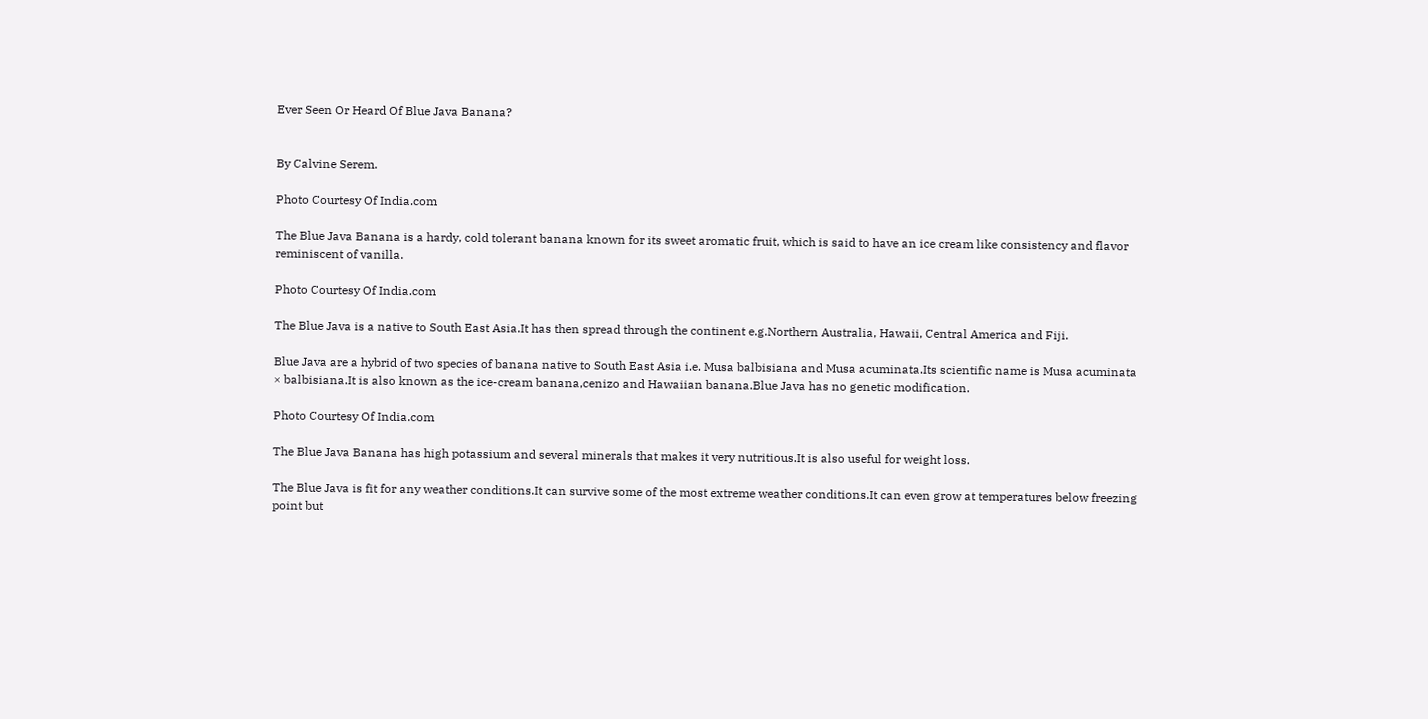Ever Seen Or Heard Of Blue Java Banana?


By Calvine Serem.

Photo Courtesy Of India.com

The Blue Java Banana is a hardy, cold tolerant banana known for its sweet aromatic fruit, which is said to have an ice cream like consistency and flavor reminiscent of vanilla.

Photo Courtesy Of India.com

The Blue Java is a native to South East Asia.It has then spread through the continent e.g.Northern Australia, Hawaii, Central America and Fiji.

Blue Java are a hybrid of two species of banana native to South East Asia i.e. Musa balbisiana and Musa acuminata.Its scientific name is Musa acuminata × balbisiana.It is also known as the ice-cream banana,cenizo and Hawaiian banana.Blue Java has no genetic modification.

Photo Courtesy Of India.com

The Blue Java Banana has high potassium and several minerals that makes it very nutritious.It is also useful for weight loss.

The Blue Java is fit for any weather conditions.It can survive some of the most extreme weather conditions.It can even grow at temperatures below freezing point but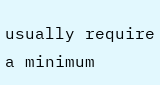usually require a minimum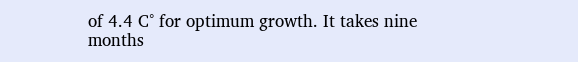of 4.4 C° for optimum growth. It takes nine months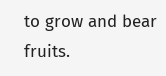to grow and bear fruits.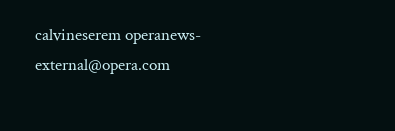calvineserem operanews-external@opera.com